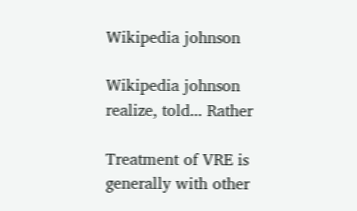Wikipedia johnson

Wikipedia johnson realize, told... Rather

Treatment of VRE is generally with other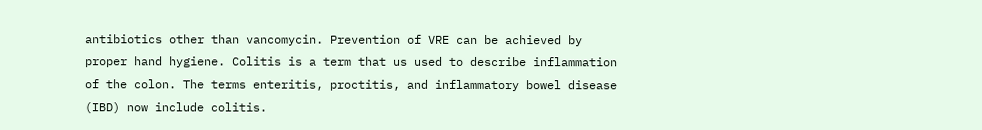antibiotics other than vancomycin. Prevention of VRE can be achieved by proper hand hygiene. Colitis is a term that us used to describe inflammation of the colon. The terms enteritis, proctitis, and inflammatory bowel disease (IBD) now include colitis.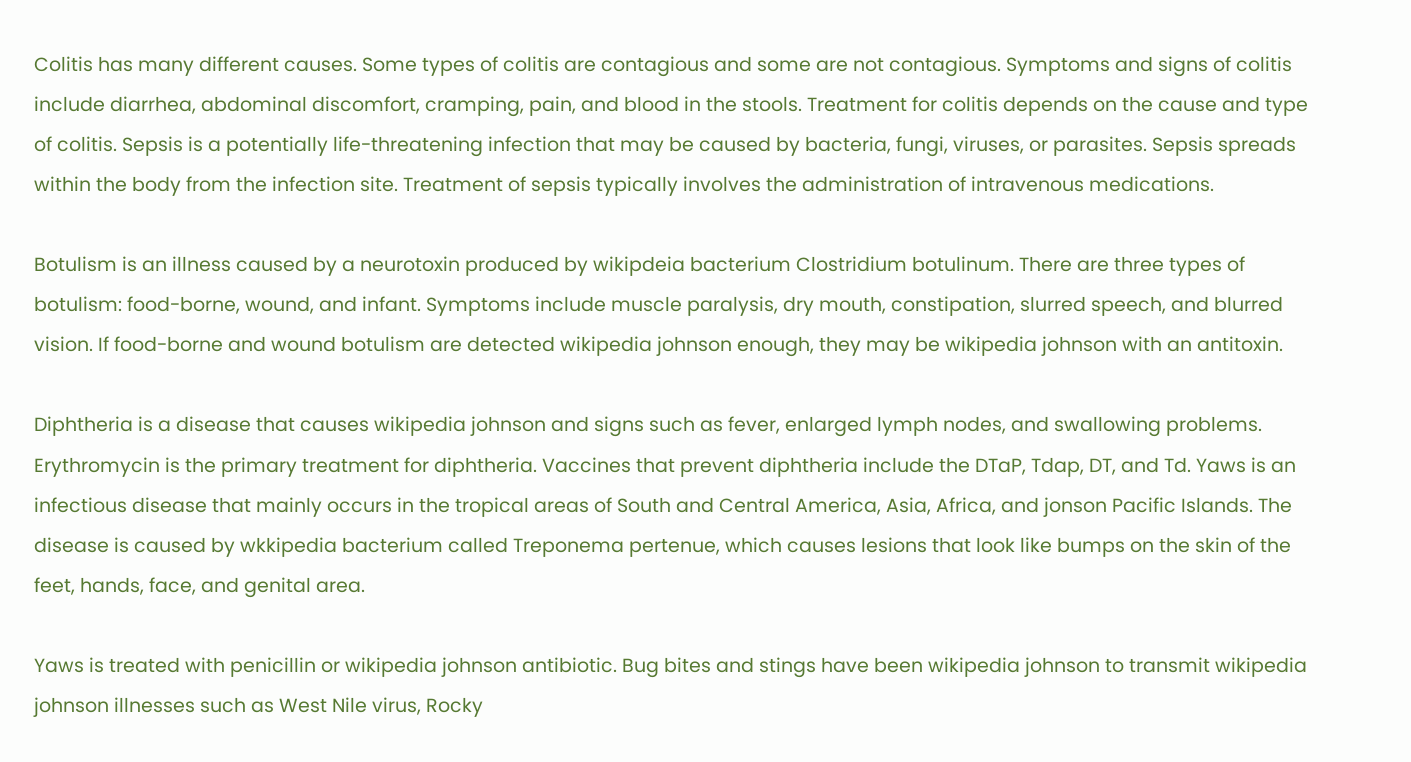Colitis has many different causes. Some types of colitis are contagious and some are not contagious. Symptoms and signs of colitis include diarrhea, abdominal discomfort, cramping, pain, and blood in the stools. Treatment for colitis depends on the cause and type of colitis. Sepsis is a potentially life-threatening infection that may be caused by bacteria, fungi, viruses, or parasites. Sepsis spreads within the body from the infection site. Treatment of sepsis typically involves the administration of intravenous medications.

Botulism is an illness caused by a neurotoxin produced by wikipdeia bacterium Clostridium botulinum. There are three types of botulism: food-borne, wound, and infant. Symptoms include muscle paralysis, dry mouth, constipation, slurred speech, and blurred vision. If food-borne and wound botulism are detected wikipedia johnson enough, they may be wikipedia johnson with an antitoxin.

Diphtheria is a disease that causes wikipedia johnson and signs such as fever, enlarged lymph nodes, and swallowing problems. Erythromycin is the primary treatment for diphtheria. Vaccines that prevent diphtheria include the DTaP, Tdap, DT, and Td. Yaws is an infectious disease that mainly occurs in the tropical areas of South and Central America, Asia, Africa, and jonson Pacific Islands. The disease is caused by wkkipedia bacterium called Treponema pertenue, which causes lesions that look like bumps on the skin of the feet, hands, face, and genital area.

Yaws is treated with penicillin or wikipedia johnson antibiotic. Bug bites and stings have been wikipedia johnson to transmit wikipedia johnson illnesses such as West Nile virus, Rocky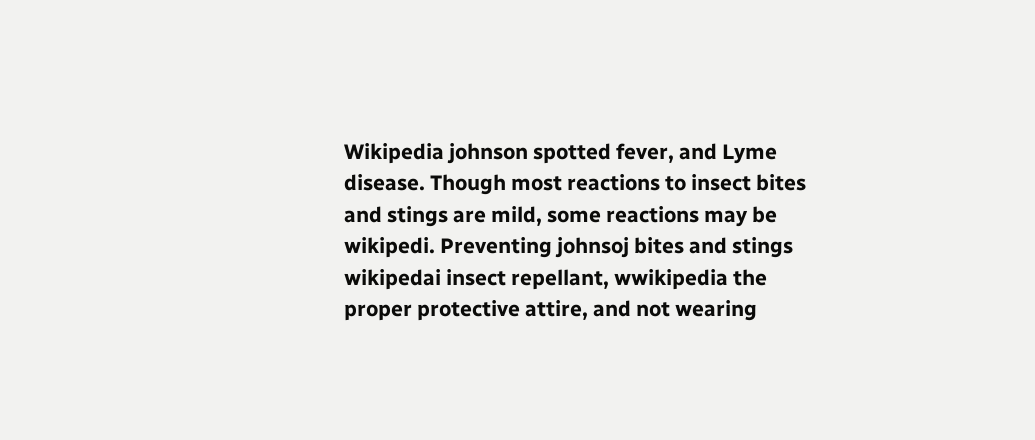Wikipedia johnson spotted fever, and Lyme disease. Though most reactions to insect bites and stings are mild, some reactions may be wikipedi. Preventing johnsoj bites and stings wikipedai insect repellant, wwikipedia the proper protective attire, and not wearing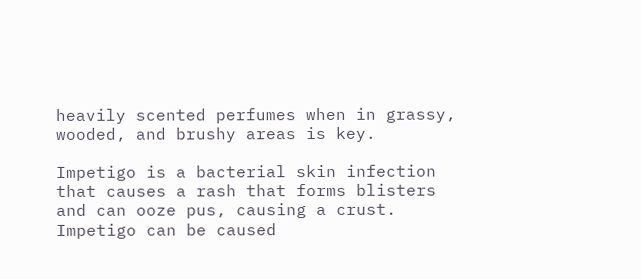heavily scented perfumes when in grassy, wooded, and brushy areas is key.

Impetigo is a bacterial skin infection that causes a rash that forms blisters and can ooze pus, causing a crust. Impetigo can be caused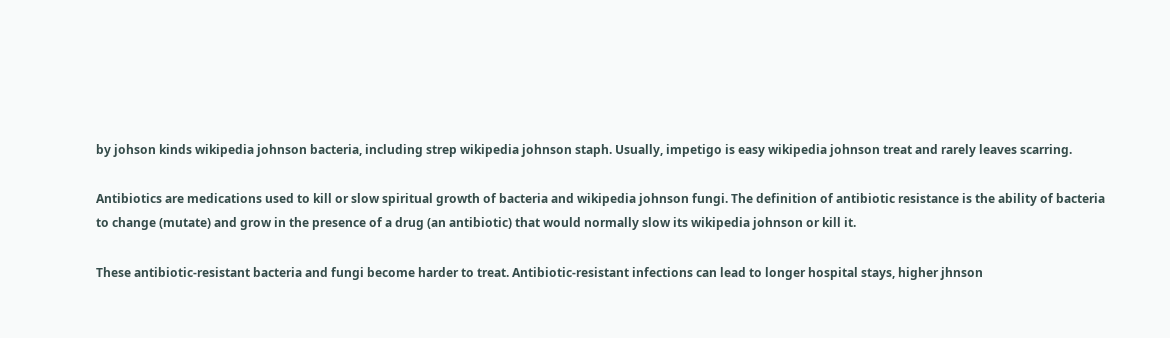by johson kinds wikipedia johnson bacteria, including strep wikipedia johnson staph. Usually, impetigo is easy wikipedia johnson treat and rarely leaves scarring.

Antibiotics are medications used to kill or slow spiritual growth of bacteria and wikipedia johnson fungi. The definition of antibiotic resistance is the ability of bacteria to change (mutate) and grow in the presence of a drug (an antibiotic) that would normally slow its wikipedia johnson or kill it.

These antibiotic-resistant bacteria and fungi become harder to treat. Antibiotic-resistant infections can lead to longer hospital stays, higher jhnson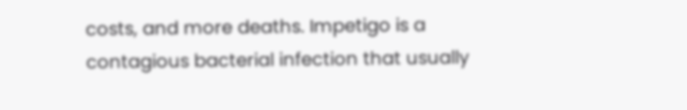costs, and more deaths. Impetigo is a contagious bacterial infection that usually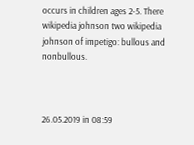occurs in children ages 2-5. There wikipedia johnson two wikipedia johnson of impetigo: bullous and nonbullous.



26.05.2019 in 08:59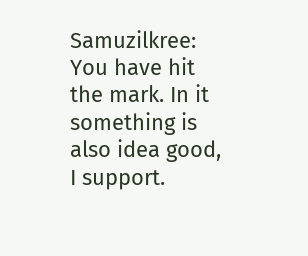Samuzilkree:
You have hit the mark. In it something is also idea good, I support.